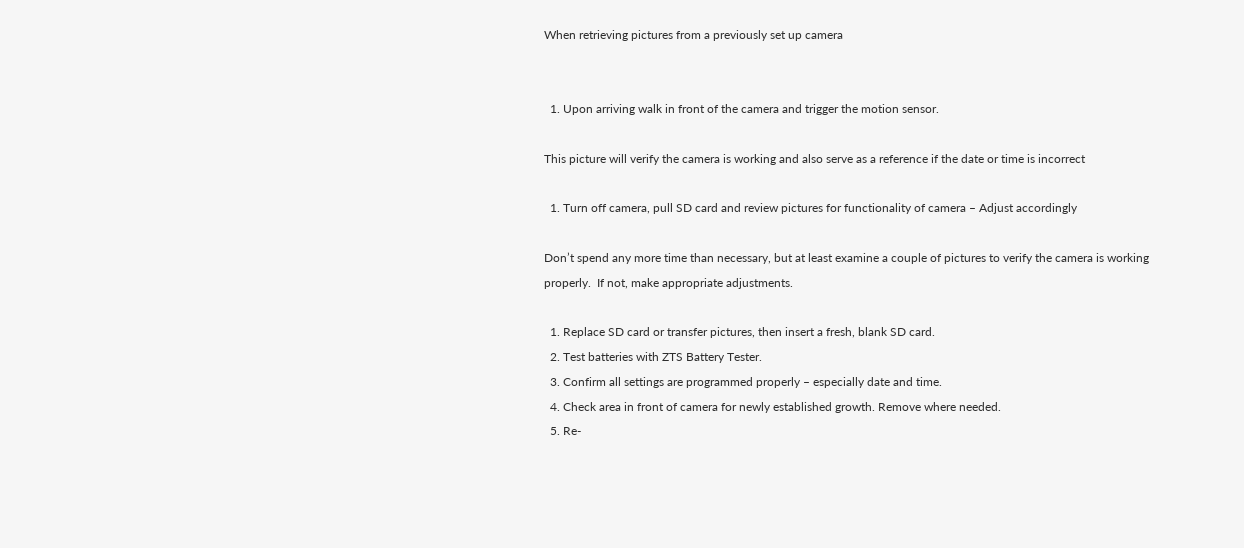When retrieving pictures from a previously set up camera


  1. Upon arriving walk in front of the camera and trigger the motion sensor.

This picture will verify the camera is working and also serve as a reference if the date or time is incorrect

  1. Turn off camera, pull SD card and review pictures for functionality of camera – Adjust accordingly

Don’t spend any more time than necessary, but at least examine a couple of pictures to verify the camera is working properly.  If not, make appropriate adjustments.

  1. Replace SD card or transfer pictures, then insert a fresh, blank SD card.
  2. Test batteries with ZTS Battery Tester.
  3. Confirm all settings are programmed properly – especially date and time.
  4. Check area in front of camera for newly established growth. Remove where needed.
  5. Re-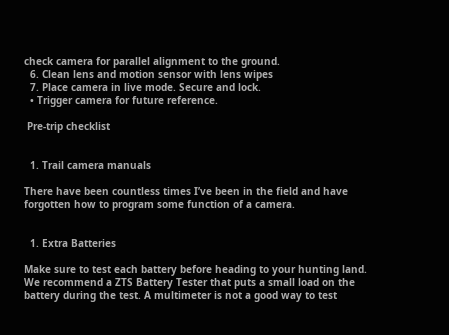check camera for parallel alignment to the ground.
  6. Clean lens and motion sensor with lens wipes
  7. Place camera in live mode. Secure and lock.
  • Trigger camera for future reference.

 Pre-trip checklist


  1. Trail camera manuals

There have been countless times I’ve been in the field and have forgotten how to program some function of a camera.


  1. Extra Batteries

Make sure to test each battery before heading to your hunting land. We recommend a ZTS Battery Tester that puts a small load on the battery during the test. A multimeter is not a good way to test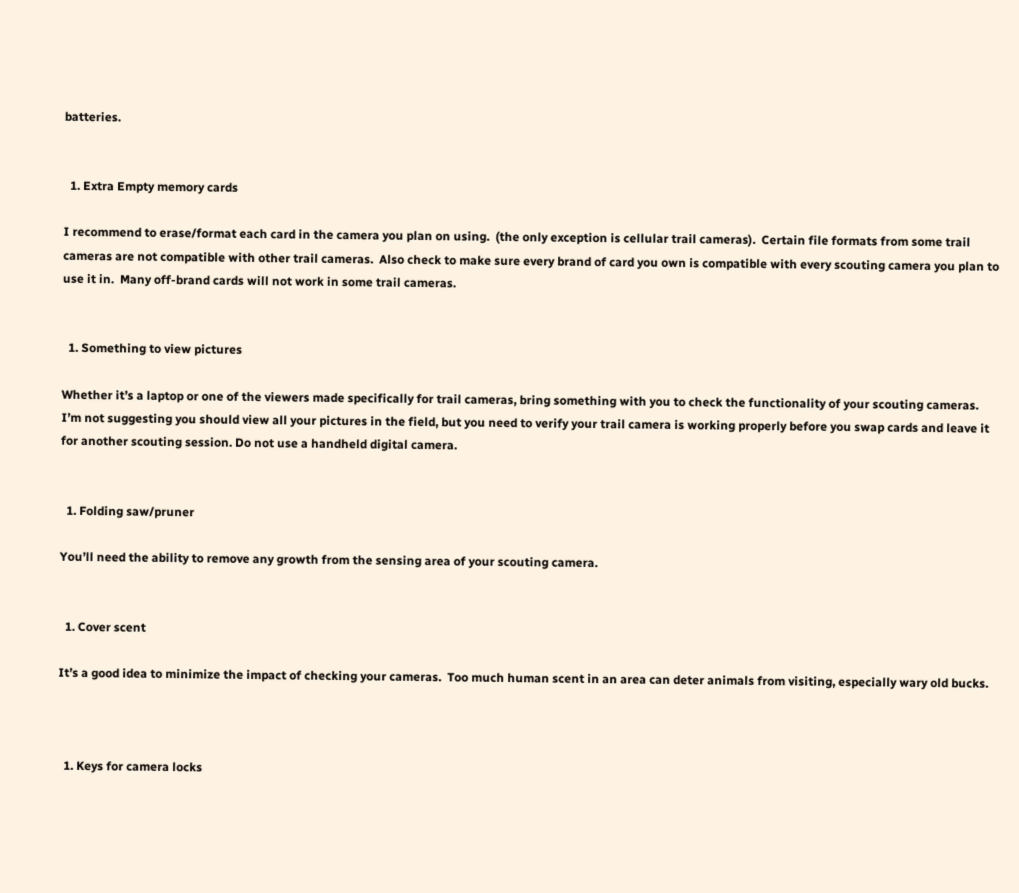batteries.


  1. Extra Empty memory cards

I recommend to erase/format each card in the camera you plan on using.  (the only exception is cellular trail cameras).  Certain file formats from some trail cameras are not compatible with other trail cameras.  Also check to make sure every brand of card you own is compatible with every scouting camera you plan to use it in.  Many off-brand cards will not work in some trail cameras.


  1. Something to view pictures

Whether it’s a laptop or one of the viewers made specifically for trail cameras, bring something with you to check the functionality of your scouting cameras.  I’m not suggesting you should view all your pictures in the field, but you need to verify your trail camera is working properly before you swap cards and leave it for another scouting session. Do not use a handheld digital camera.


  1. Folding saw/pruner

You’ll need the ability to remove any growth from the sensing area of your scouting camera.


  1. Cover scent

It’s a good idea to minimize the impact of checking your cameras.  Too much human scent in an area can deter animals from visiting, especially wary old bucks.



  1. Keys for camera locks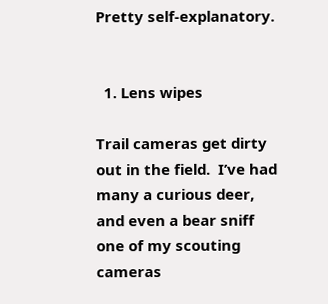Pretty self-explanatory.


  1. Lens wipes

Trail cameras get dirty out in the field.  I’ve had many a curious deer, and even a bear sniff one of my scouting cameras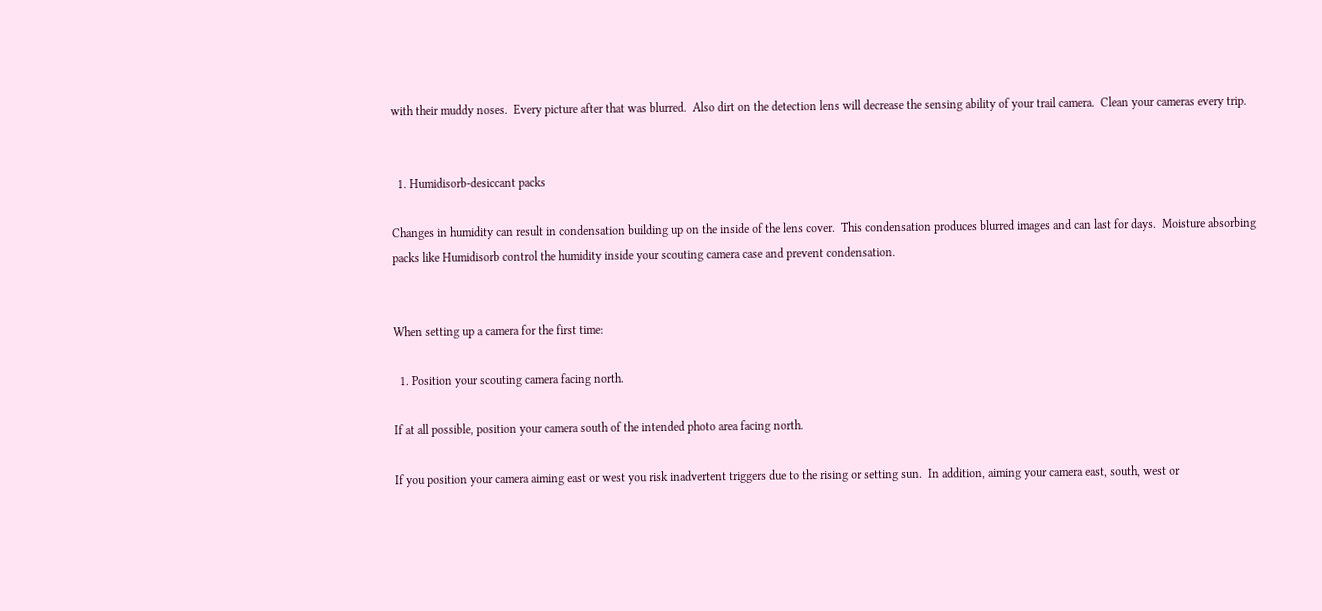with their muddy noses.  Every picture after that was blurred.  Also dirt on the detection lens will decrease the sensing ability of your trail camera.  Clean your cameras every trip.


  1. Humidisorb-desiccant packs

Changes in humidity can result in condensation building up on the inside of the lens cover.  This condensation produces blurred images and can last for days.  Moisture absorbing packs like Humidisorb control the humidity inside your scouting camera case and prevent condensation.


When setting up a camera for the first time:

  1. Position your scouting camera facing north.

If at all possible, position your camera south of the intended photo area facing north.

If you position your camera aiming east or west you risk inadvertent triggers due to the rising or setting sun.  In addition, aiming your camera east, south, west or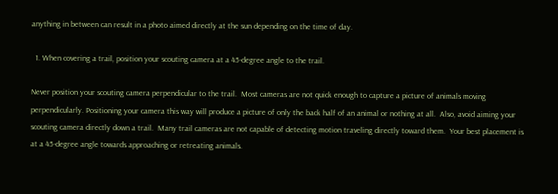anything in between can result in a photo aimed directly at the sun depending on the time of day.

  1. When covering a trail, position your scouting camera at a 45-degree angle to the trail.

Never position your scouting camera perpendicular to the trail.  Most cameras are not quick enough to capture a picture of animals moving perpendicularly. Positioning your camera this way will produce a picture of only the back half of an animal or nothing at all.  Also, avoid aiming your scouting camera directly down a trail.  Many trail cameras are not capable of detecting motion traveling directly toward them.  Your best placement is at a 45-degree angle towards approaching or retreating animals.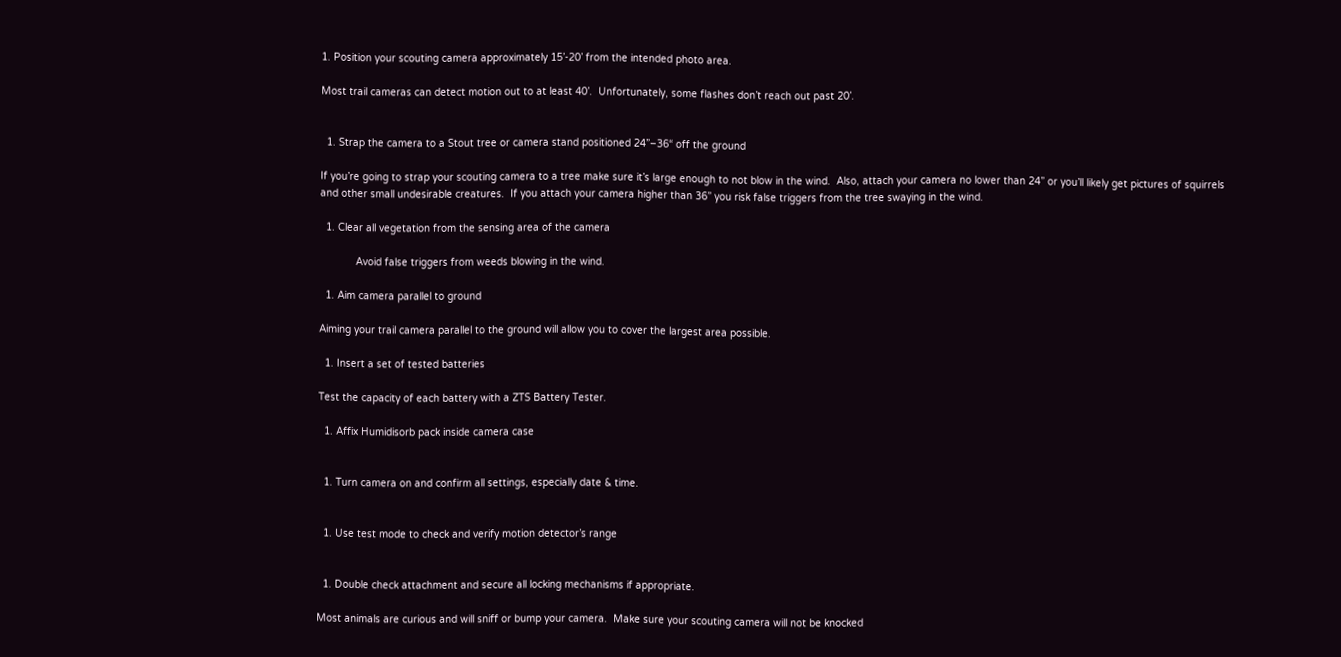1. Position your scouting camera approximately 15’-20’ from the intended photo area.

Most trail cameras can detect motion out to at least 40’.  Unfortunately, some flashes don’t reach out past 20’.


  1. Strap the camera to a Stout tree or camera stand positioned 24”–36“ off the ground

If you’re going to strap your scouting camera to a tree make sure it’s large enough to not blow in the wind.  Also, attach your camera no lower than 24” or you’ll likely get pictures of squirrels and other small undesirable creatures.  If you attach your camera higher than 36” you risk false triggers from the tree swaying in the wind.

  1. Clear all vegetation from the sensing area of the camera

            Avoid false triggers from weeds blowing in the wind.

  1. Aim camera parallel to ground

Aiming your trail camera parallel to the ground will allow you to cover the largest area possible.

  1. Insert a set of tested batteries

Test the capacity of each battery with a ZTS Battery Tester.

  1. Affix Humidisorb pack inside camera case


  1. Turn camera on and confirm all settings, especially date & time.


  1. Use test mode to check and verify motion detector’s range


  1. Double check attachment and secure all locking mechanisms if appropriate.

Most animals are curious and will sniff or bump your camera.  Make sure your scouting camera will not be knocked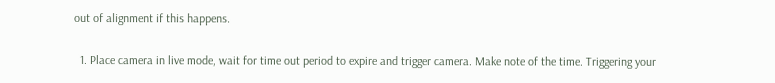out of alignment if this happens.

  1. Place camera in live mode, wait for time out period to expire and trigger camera. Make note of the time. Triggering your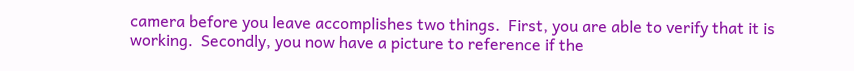camera before you leave accomplishes two things.  First, you are able to verify that it is working.  Secondly, you now have a picture to reference if the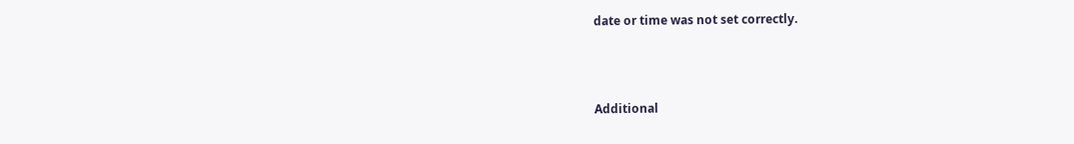date or time was not set correctly.



Additional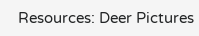Resources: Deer Pictures